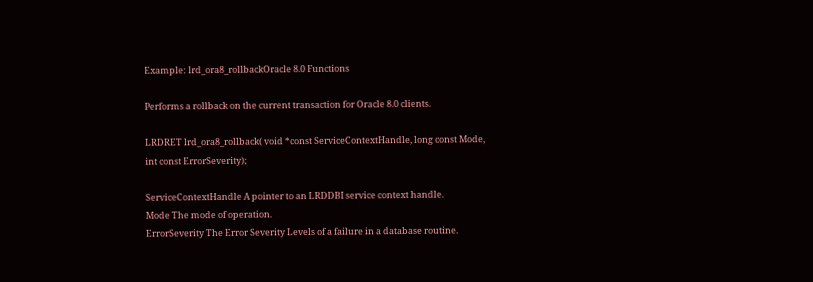Example: lrd_ora8_rollbackOracle 8.0 Functions

Performs a rollback on the current transaction for Oracle 8.0 clients.

LRDRET lrd_ora8_rollback( void *const ServiceContextHandle, long const Mode,
int const ErrorSeverity);

ServiceContextHandle A pointer to an LRDDBI service context handle.
Mode The mode of operation.
ErrorSeverity The Error Severity Levels of a failure in a database routine.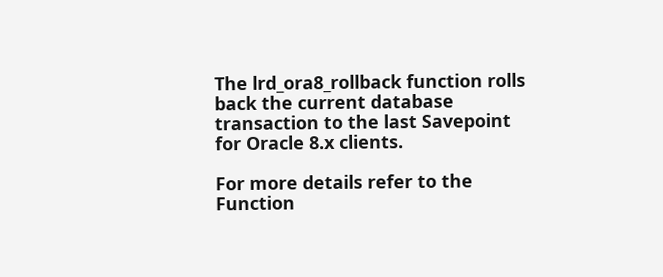The lrd_ora8_rollback function rolls back the current database transaction to the last Savepoint for Oracle 8.x clients.

For more details refer to the Function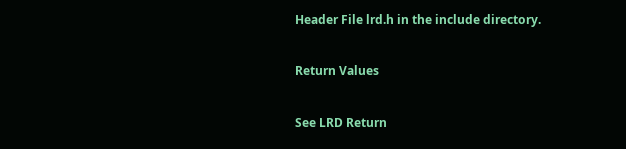Header File lrd.h in the include directory.

Return Values

See LRD Return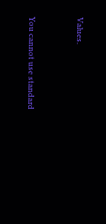Values.


You cannot use standard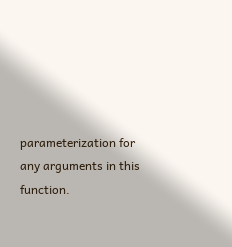parameterization for any arguments in this function.